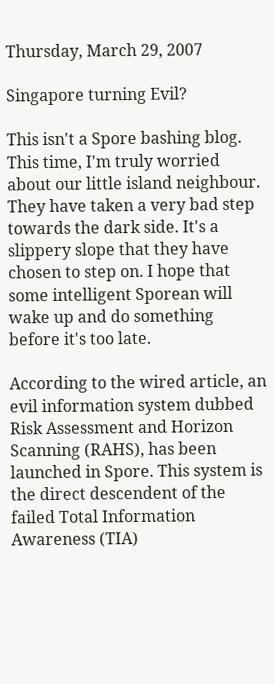Thursday, March 29, 2007

Singapore turning Evil?

This isn't a Spore bashing blog. This time, I'm truly worried about our little island neighbour. They have taken a very bad step towards the dark side. It's a slippery slope that they have chosen to step on. I hope that some intelligent Sporean will wake up and do something before it's too late.

According to the wired article, an evil information system dubbed Risk Assessment and Horizon Scanning (RAHS), has been launched in Spore. This system is the direct descendent of the failed Total Information Awareness (TIA)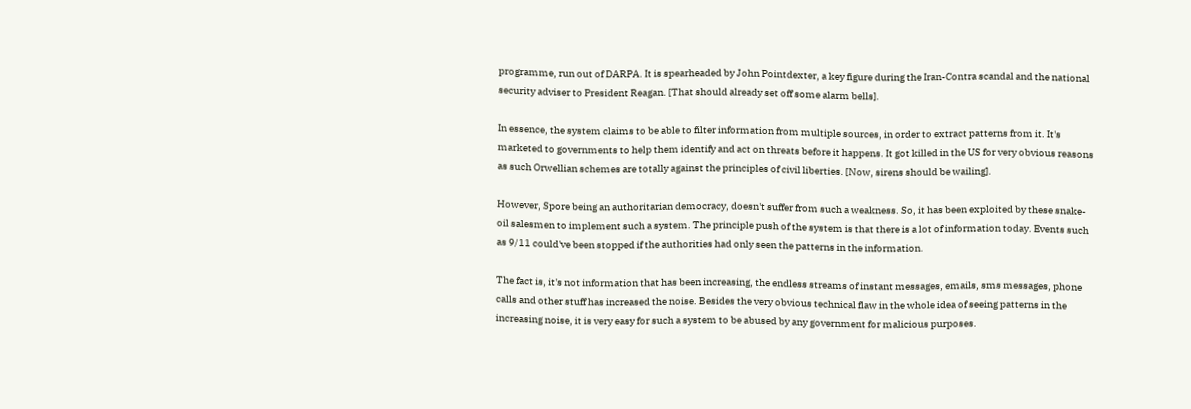programme, run out of DARPA. It is spearheaded by John Pointdexter, a key figure during the Iran-Contra scandal and the national security adviser to President Reagan. [That should already set off some alarm bells].

In essence, the system claims to be able to filter information from multiple sources, in order to extract patterns from it. It's marketed to governments to help them identify and act on threats before it happens. It got killed in the US for very obvious reasons as such Orwellian schemes are totally against the principles of civil liberties. [Now, sirens should be wailing].

However, Spore being an authoritarian democracy, doesn't suffer from such a weakness. So, it has been exploited by these snake-oil salesmen to implement such a system. The principle push of the system is that there is a lot of information today. Events such as 9/11 could've been stopped if the authorities had only seen the patterns in the information.

The fact is, it's not information that has been increasing, the endless streams of instant messages, emails, sms messages, phone calls and other stuff has increased the noise. Besides the very obvious technical flaw in the whole idea of seeing patterns in the increasing noise, it is very easy for such a system to be abused by any government for malicious purposes.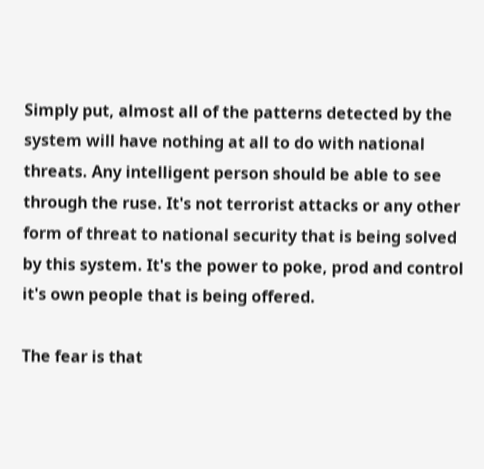Simply put, almost all of the patterns detected by the system will have nothing at all to do with national threats. Any intelligent person should be able to see through the ruse. It's not terrorist attacks or any other form of threat to national security that is being solved by this system. It's the power to poke, prod and control it's own people that is being offered.

The fear is that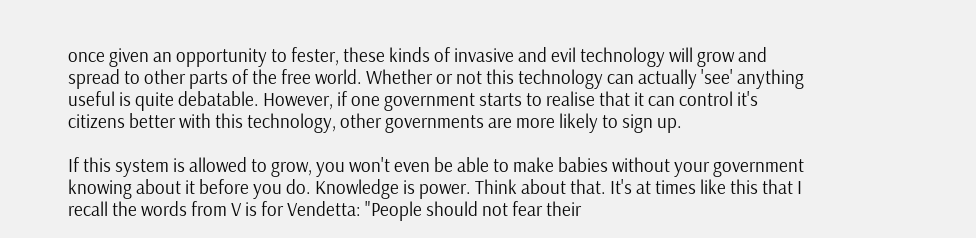once given an opportunity to fester, these kinds of invasive and evil technology will grow and spread to other parts of the free world. Whether or not this technology can actually 'see' anything useful is quite debatable. However, if one government starts to realise that it can control it's citizens better with this technology, other governments are more likely to sign up.

If this system is allowed to grow, you won't even be able to make babies without your government knowing about it before you do. Knowledge is power. Think about that. It's at times like this that I recall the words from V is for Vendetta: "People should not fear their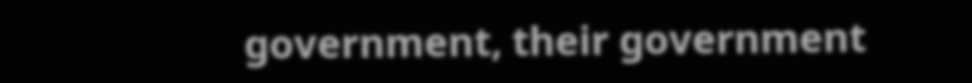government, their government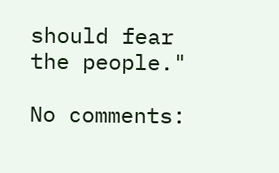should fear the people."

No comments: